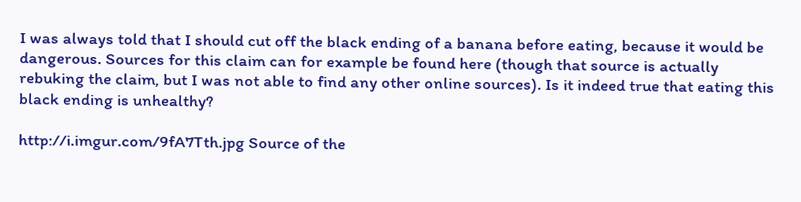I was always told that I should cut off the black ending of a banana before eating, because it would be dangerous. Sources for this claim can for example be found here (though that source is actually rebuking the claim, but I was not able to find any other online sources). Is it indeed true that eating this black ending is unhealthy?

http://i.imgur.com/9fA7Tth.jpg Source of the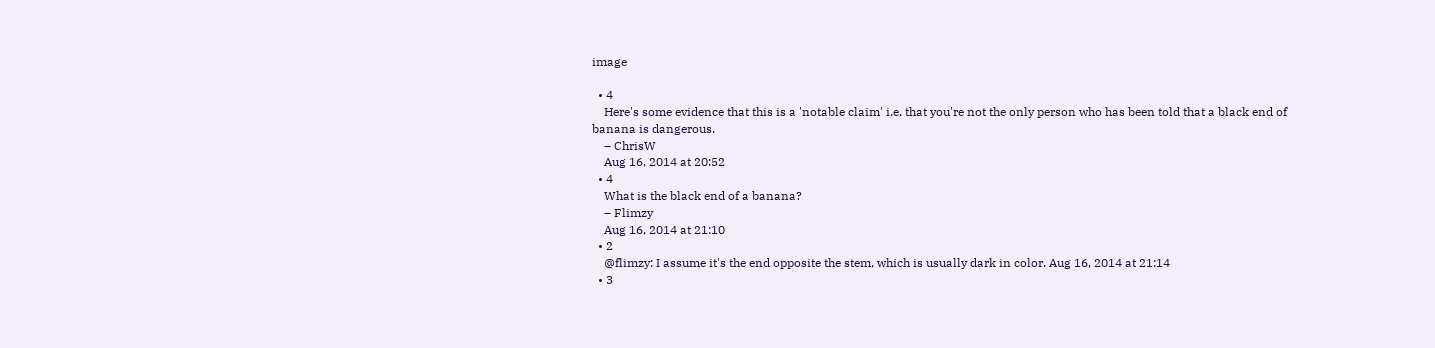image

  • 4
    Here's some evidence that this is a 'notable claim' i.e. that you're not the only person who has been told that a black end of banana is dangerous.
    – ChrisW
    Aug 16, 2014 at 20:52
  • 4
    What is the black end of a banana?
    – Flimzy
    Aug 16, 2014 at 21:10
  • 2
    @flimzy: I assume it's the end opposite the stem, which is usually dark in color. Aug 16, 2014 at 21:14
  • 3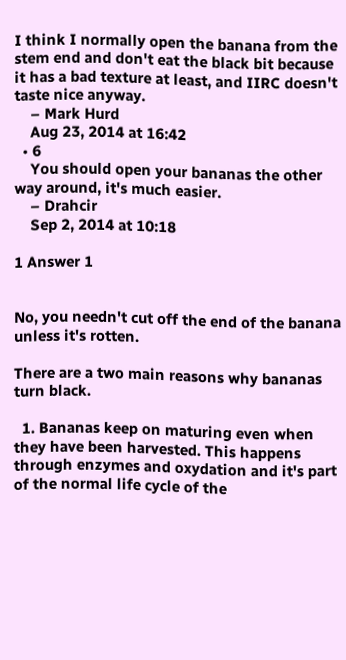I think I normally open the banana from the stem end and don't eat the black bit because it has a bad texture at least, and IIRC doesn't taste nice anyway.
    – Mark Hurd
    Aug 23, 2014 at 16:42
  • 6
    You should open your bananas the other way around, it's much easier.
    – Drahcir
    Sep 2, 2014 at 10:18

1 Answer 1


No, you needn't cut off the end of the banana unless it's rotten.

There are a two main reasons why bananas turn black.

  1. Bananas keep on maturing even when they have been harvested. This happens through enzymes and oxydation and it's part of the normal life cycle of the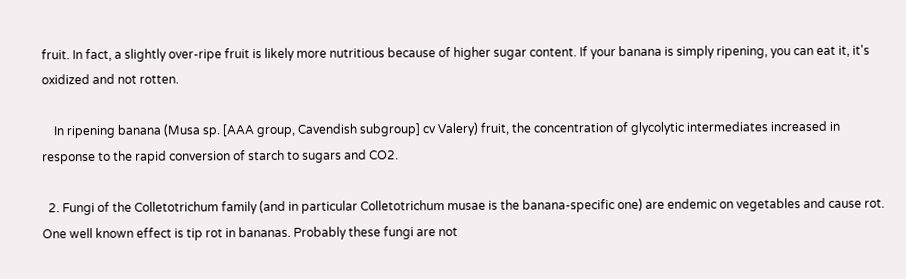fruit. In fact, a slightly over-ripe fruit is likely more nutritious because of higher sugar content. If your banana is simply ripening, you can eat it, it's oxidized and not rotten.

    In ripening banana (Musa sp. [AAA group, Cavendish subgroup] cv Valery) fruit, the concentration of glycolytic intermediates increased in response to the rapid conversion of starch to sugars and CO2.

  2. Fungi of the Colletotrichum family (and in particular Colletotrichum musae is the banana-specific one) are endemic on vegetables and cause rot. One well known effect is tip rot in bananas. Probably these fungi are not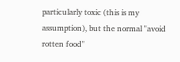particularly toxic (this is my assumption), but the normal "avoid rotten food"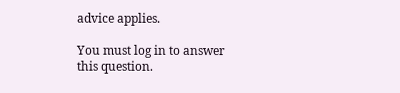advice applies.

You must log in to answer this question.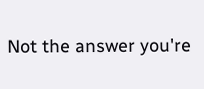Not the answer you're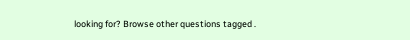looking for? Browse other questions tagged .